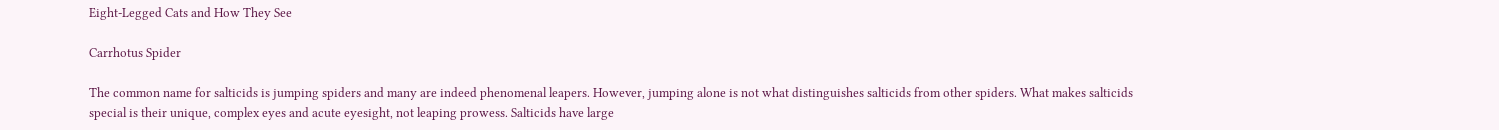Eight-Legged Cats and How They See

Carrhotus Spider

The common name for salticids is jumping spiders and many are indeed phenomenal leapers. However, jumping alone is not what distinguishes salticids from other spiders. What makes salticids special is their unique, complex eyes and acute eyesight, not leaping prowess. Salticids have large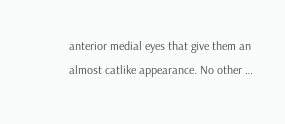anterior medial eyes that give them an almost catlike appearance. No other …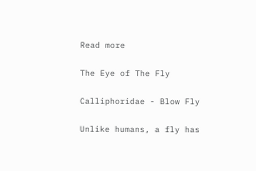Read more

The Eye of The Fly

Calliphoridae - Blow Fly

Unlike humans, a fly has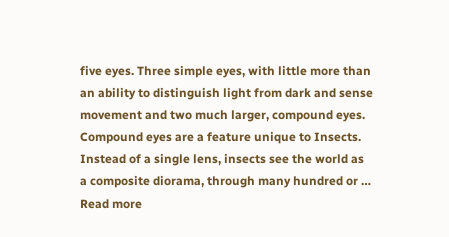five eyes. Three simple eyes, with little more than an ability to distinguish light from dark and sense movement and two much larger, compound eyes. Compound eyes are a feature unique to Insects. Instead of a single lens, insects see the world as a composite diorama, through many hundred or … Read more